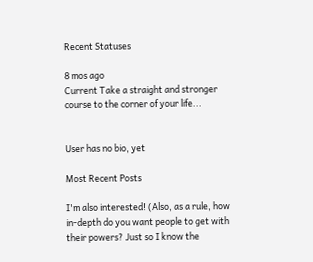Recent Statuses

8 mos ago
Current Take a straight and stronger course to the corner of your life...


User has no bio, yet

Most Recent Posts

I'm also interested! (Also, as a rule, how in-depth do you want people to get with their powers? Just so I know the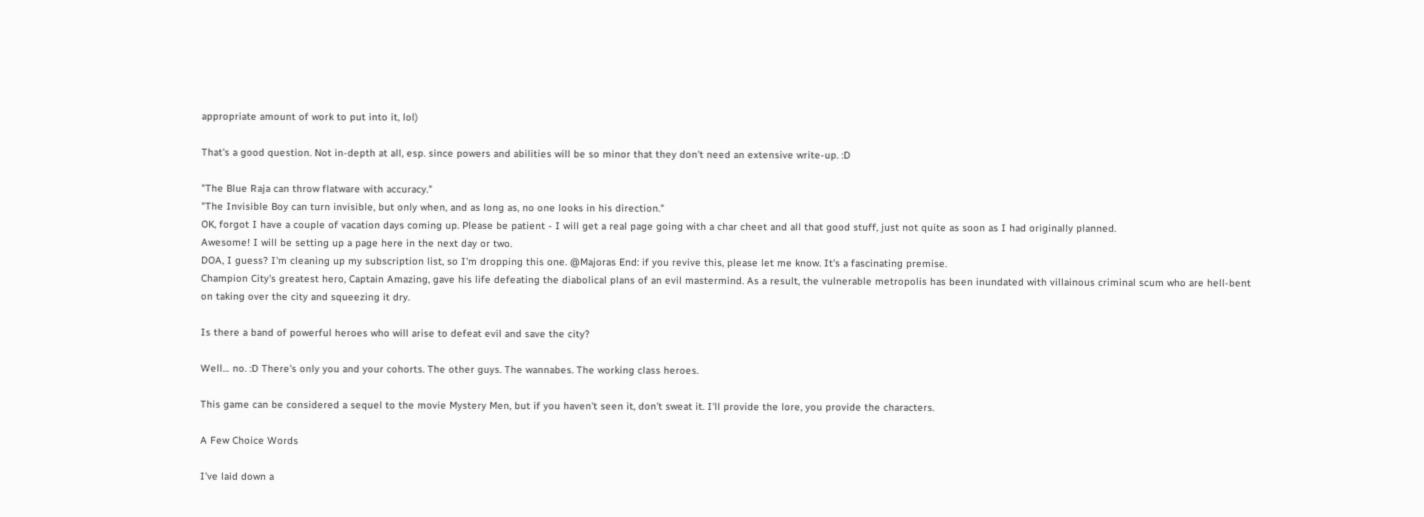appropriate amount of work to put into it, lol)

That's a good question. Not in-depth at all, esp. since powers and abilities will be so minor that they don't need an extensive write-up. :D

"The Blue Raja can throw flatware with accuracy."
"The Invisible Boy can turn invisible, but only when, and as long as, no one looks in his direction."
OK, forgot I have a couple of vacation days coming up. Please be patient - I will get a real page going with a char cheet and all that good stuff, just not quite as soon as I had originally planned.
Awesome! I will be setting up a page here in the next day or two.
DOA, I guess? I'm cleaning up my subscription list, so I'm dropping this one. @Majoras End: if you revive this, please let me know. It's a fascinating premise.
Champion City's greatest hero, Captain Amazing, gave his life defeating the diabolical plans of an evil mastermind. As a result, the vulnerable metropolis has been inundated with villainous criminal scum who are hell-bent on taking over the city and squeezing it dry.

Is there a band of powerful heroes who will arise to defeat evil and save the city?

Well… no. :D There's only you and your cohorts. The other guys. The wannabes. The working class heroes.

This game can be considered a sequel to the movie Mystery Men, but if you haven't seen it, don't sweat it. I'll provide the lore, you provide the characters.

A Few Choice Words

I've laid down a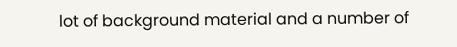lot of background material and a number of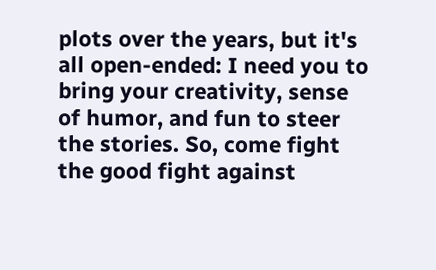plots over the years, but it's all open-ended: I need you to bring your creativity, sense of humor, and fun to steer the stories. So, come fight the good fight against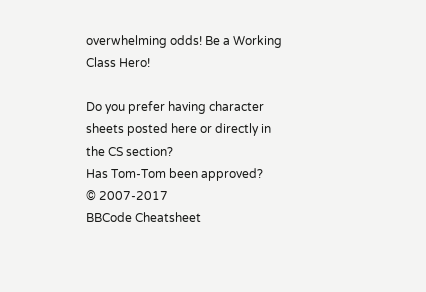overwhelming odds! Be a Working Class Hero!

Do you prefer having character sheets posted here or directly in the CS section?
Has Tom-Tom been approved?
© 2007-2017
BBCode Cheatsheet